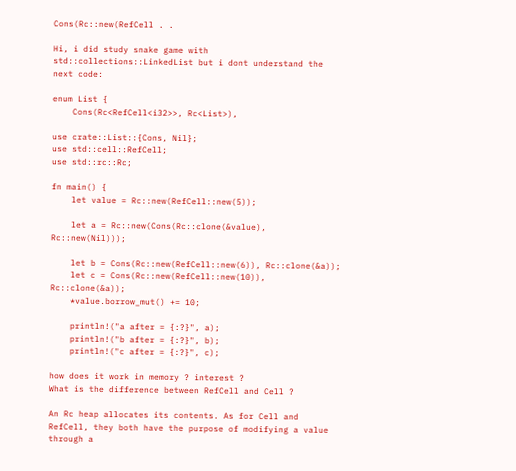Cons(Rc::new(RefCell . .

Hi, i did study snake game with std::collections::LinkedList but i dont understand the next code:

enum List {
    Cons(Rc<RefCell<i32>>, Rc<List>),

use crate::List::{Cons, Nil};
use std::cell::RefCell;
use std::rc::Rc;

fn main() {
    let value = Rc::new(RefCell::new(5));

    let a = Rc::new(Cons(Rc::clone(&value), Rc::new(Nil)));

    let b = Cons(Rc::new(RefCell::new(6)), Rc::clone(&a));
    let c = Cons(Rc::new(RefCell::new(10)), Rc::clone(&a));
    *value.borrow_mut() += 10;

    println!("a after = {:?}", a);
    println!("b after = {:?}", b);
    println!("c after = {:?}", c);

how does it work in memory ? interest ?
What is the difference between RefCell and Cell ?

An Rc heap allocates its contents. As for Cell and RefCell, they both have the purpose of modifying a value through a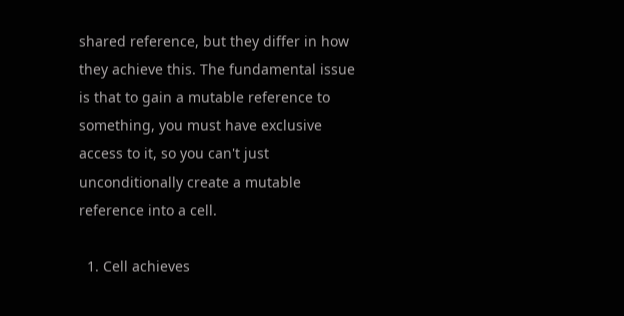shared reference, but they differ in how they achieve this. The fundamental issue is that to gain a mutable reference to something, you must have exclusive access to it, so you can't just unconditionally create a mutable reference into a cell.

  1. Cell achieves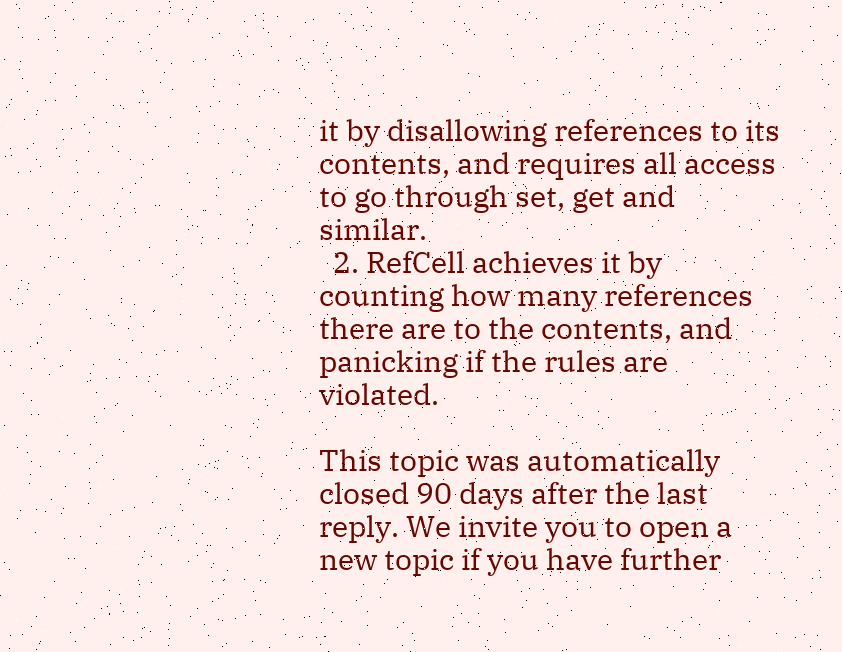it by disallowing references to its contents, and requires all access to go through set, get and similar.
  2. RefCell achieves it by counting how many references there are to the contents, and panicking if the rules are violated.

This topic was automatically closed 90 days after the last reply. We invite you to open a new topic if you have further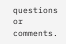questions or comments.